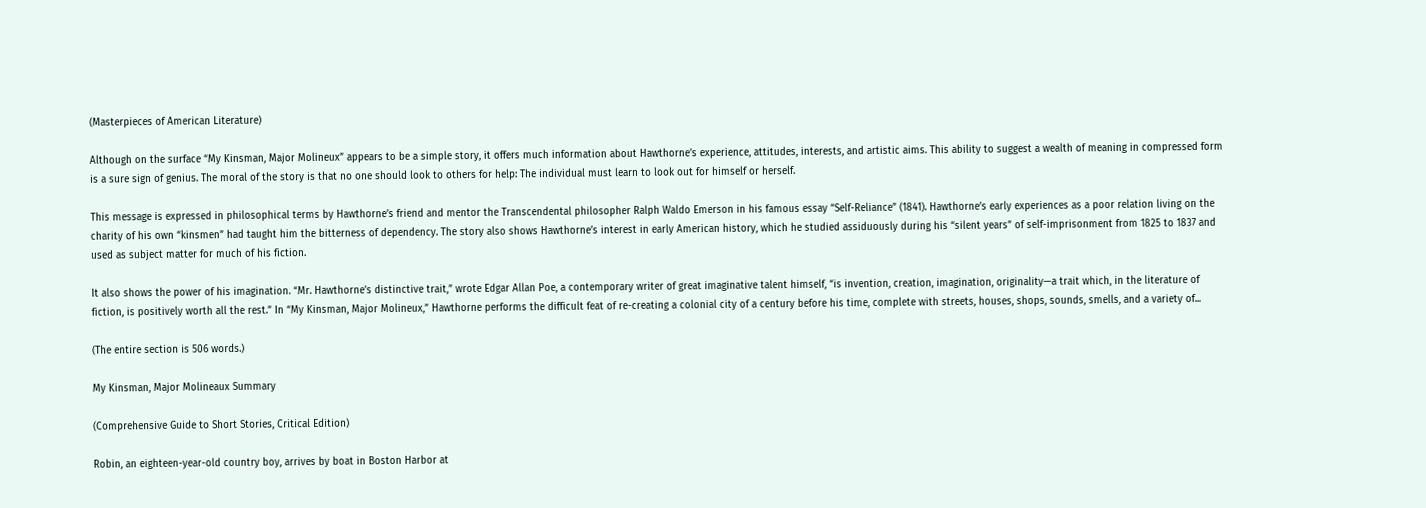(Masterpieces of American Literature)

Although on the surface “My Kinsman, Major Molineux” appears to be a simple story, it offers much information about Hawthorne’s experience, attitudes, interests, and artistic aims. This ability to suggest a wealth of meaning in compressed form is a sure sign of genius. The moral of the story is that no one should look to others for help: The individual must learn to look out for himself or herself.

This message is expressed in philosophical terms by Hawthorne’s friend and mentor the Transcendental philosopher Ralph Waldo Emerson in his famous essay “Self-Reliance” (1841). Hawthorne’s early experiences as a poor relation living on the charity of his own “kinsmen” had taught him the bitterness of dependency. The story also shows Hawthorne’s interest in early American history, which he studied assiduously during his “silent years” of self-imprisonment from 1825 to 1837 and used as subject matter for much of his fiction.

It also shows the power of his imagination. “Mr. Hawthorne’s distinctive trait,” wrote Edgar Allan Poe, a contemporary writer of great imaginative talent himself, “is invention, creation, imagination, originality—a trait which, in the literature of fiction, is positively worth all the rest.” In “My Kinsman, Major Molineux,” Hawthorne performs the difficult feat of re-creating a colonial city of a century before his time, complete with streets, houses, shops, sounds, smells, and a variety of...

(The entire section is 506 words.)

My Kinsman, Major Molineaux Summary

(Comprehensive Guide to Short Stories, Critical Edition)

Robin, an eighteen-year-old country boy, arrives by boat in Boston Harbor at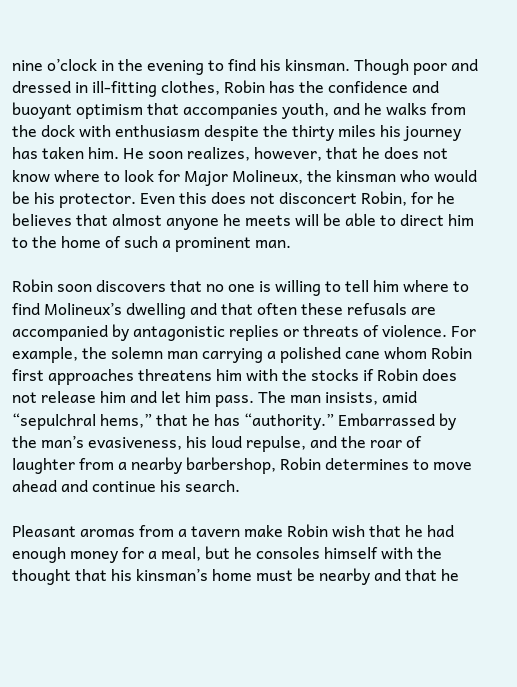nine o’clock in the evening to find his kinsman. Though poor and dressed in ill-fitting clothes, Robin has the confidence and buoyant optimism that accompanies youth, and he walks from the dock with enthusiasm despite the thirty miles his journey has taken him. He soon realizes, however, that he does not know where to look for Major Molineux, the kinsman who would be his protector. Even this does not disconcert Robin, for he believes that almost anyone he meets will be able to direct him to the home of such a prominent man.

Robin soon discovers that no one is willing to tell him where to find Molineux’s dwelling and that often these refusals are accompanied by antagonistic replies or threats of violence. For example, the solemn man carrying a polished cane whom Robin first approaches threatens him with the stocks if Robin does not release him and let him pass. The man insists, amid “sepulchral hems,” that he has “authority.” Embarrassed by the man’s evasiveness, his loud repulse, and the roar of laughter from a nearby barbershop, Robin determines to move ahead and continue his search.

Pleasant aromas from a tavern make Robin wish that he had enough money for a meal, but he consoles himself with the thought that his kinsman’s home must be nearby and that he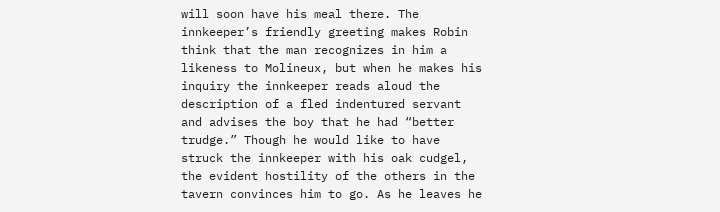will soon have his meal there. The innkeeper’s friendly greeting makes Robin think that the man recognizes in him a likeness to Molineux, but when he makes his inquiry the innkeeper reads aloud the description of a fled indentured servant and advises the boy that he had “better trudge.” Though he would like to have struck the innkeeper with his oak cudgel, the evident hostility of the others in the tavern convinces him to go. As he leaves he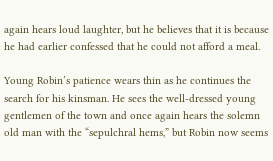again hears loud laughter, but he believes that it is because he had earlier confessed that he could not afford a meal.

Young Robin’s patience wears thin as he continues the search for his kinsman. He sees the well-dressed young gentlemen of the town and once again hears the solemn old man with the “sepulchral hems,” but Robin now seems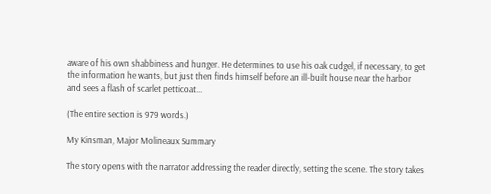aware of his own shabbiness and hunger. He determines to use his oak cudgel, if necessary, to get the information he wants, but just then finds himself before an ill-built house near the harbor and sees a flash of scarlet petticoat...

(The entire section is 979 words.)

My Kinsman, Major Molineaux Summary

The story opens with the narrator addressing the reader directly, setting the scene. The story takes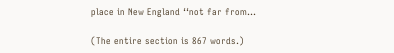place in New England ‘‘not far from...

(The entire section is 867 words.)